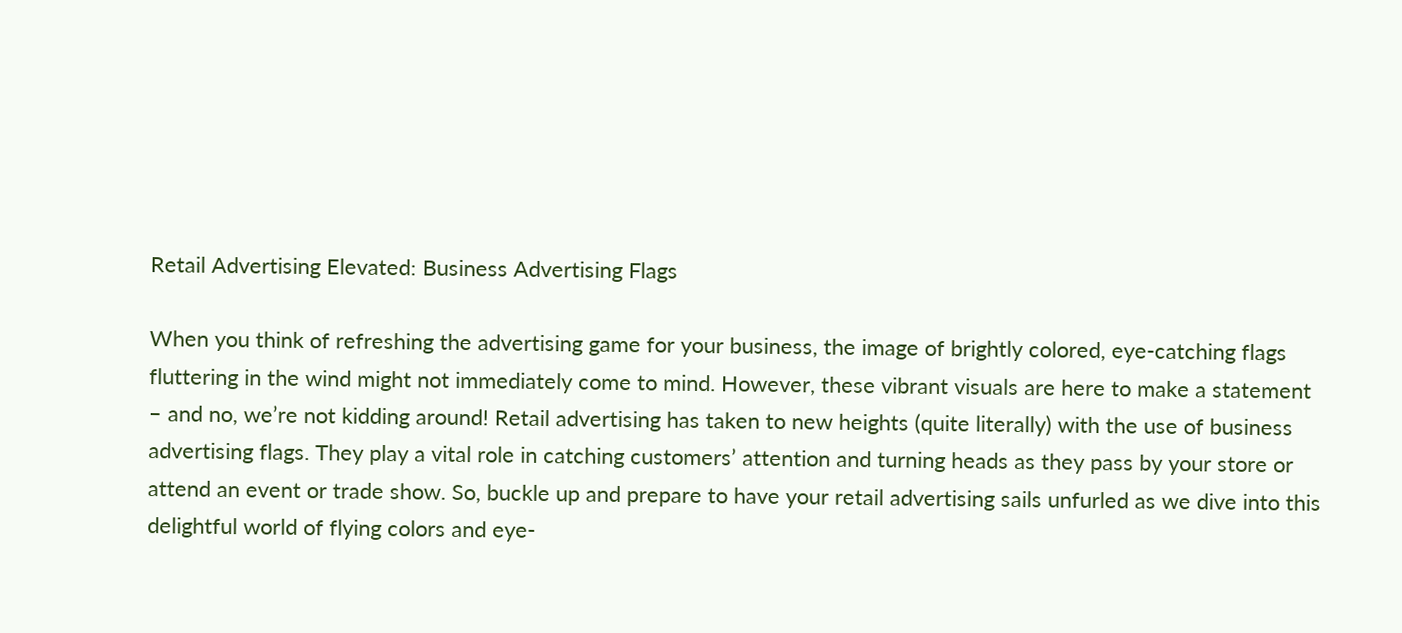Retail Advertising Elevated: Business Advertising Flags

When you think of refreshing the advertising game for your business, the image of brightly colored, eye-catching flags fluttering in the wind might not immediately come to mind. However, these vibrant visuals are here to make a statement – and no, we’re not kidding around! Retail advertising has taken to new heights (quite literally) with the use of business advertising flags. They play a vital role in catching customers’ attention and turning heads as they pass by your store or attend an event or trade show. So, buckle up and prepare to have your retail advertising sails unfurled as we dive into this delightful world of flying colors and eye-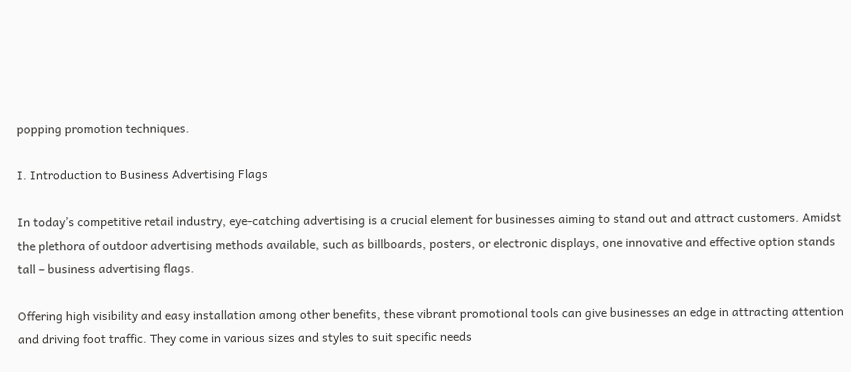popping promotion techniques.

I. Introduction to Business Advertising Flags

In today’s competitive retail industry, eye-catching advertising is a crucial element for businesses aiming to stand out and attract customers. Amidst the plethora of outdoor advertising methods available, such as billboards, posters, or electronic displays, one innovative and effective option stands tall – business advertising flags.

Offering high visibility and easy installation among other benefits, these vibrant promotional tools can give businesses an edge in attracting attention and driving foot traffic. They come in various sizes and styles to suit specific needs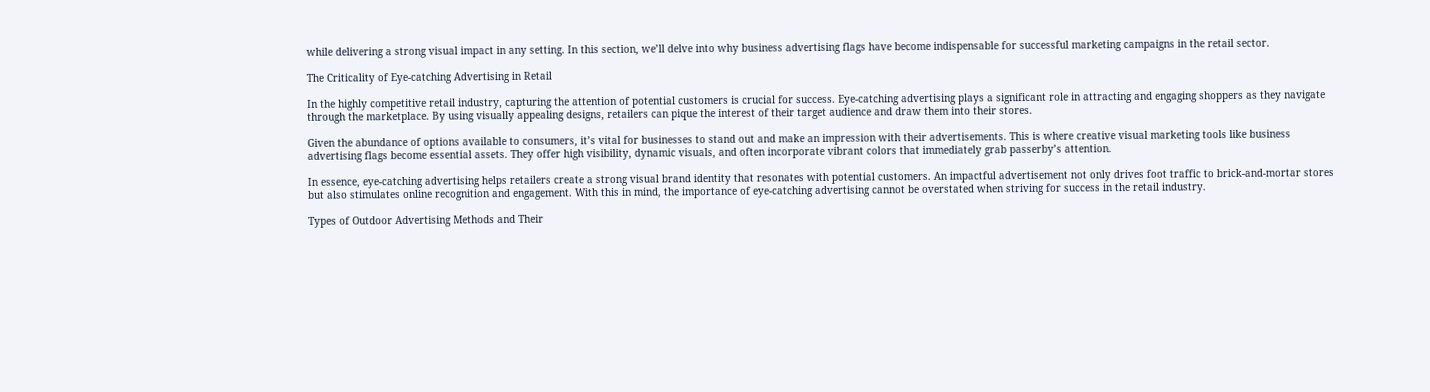while delivering a strong visual impact in any setting. In this section, we’ll delve into why business advertising flags have become indispensable for successful marketing campaigns in the retail sector.

The Criticality of Eye-catching Advertising in Retail

In the highly competitive retail industry, capturing the attention of potential customers is crucial for success. Eye-catching advertising plays a significant role in attracting and engaging shoppers as they navigate through the marketplace. By using visually appealing designs, retailers can pique the interest of their target audience and draw them into their stores.

Given the abundance of options available to consumers, it’s vital for businesses to stand out and make an impression with their advertisements. This is where creative visual marketing tools like business advertising flags become essential assets. They offer high visibility, dynamic visuals, and often incorporate vibrant colors that immediately grab passerby’s attention.

In essence, eye-catching advertising helps retailers create a strong visual brand identity that resonates with potential customers. An impactful advertisement not only drives foot traffic to brick-and-mortar stores but also stimulates online recognition and engagement. With this in mind, the importance of eye-catching advertising cannot be overstated when striving for success in the retail industry.

Types of Outdoor Advertising Methods and Their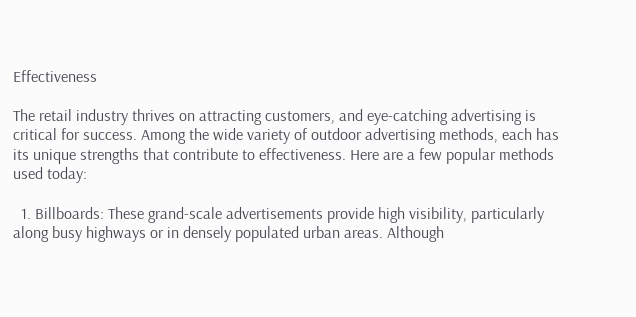Effectiveness

The retail industry thrives on attracting customers, and eye-catching advertising is critical for success. Among the wide variety of outdoor advertising methods, each has its unique strengths that contribute to effectiveness. Here are a few popular methods used today:

  1. Billboards: These grand-scale advertisements provide high visibility, particularly along busy highways or in densely populated urban areas. Although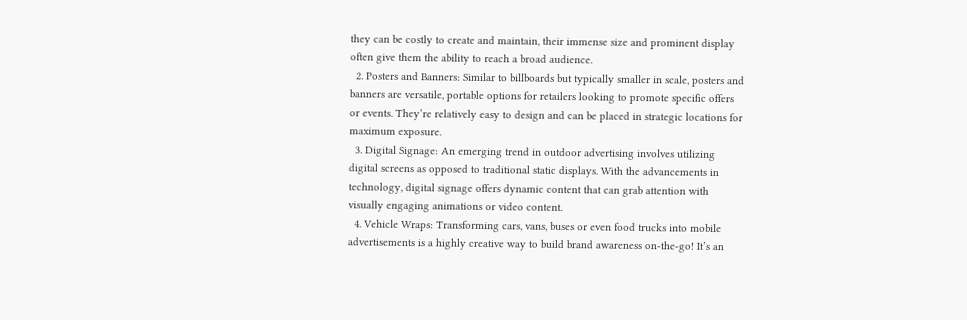they can be costly to create and maintain, their immense size and prominent display often give them the ability to reach a broad audience.
  2. Posters and Banners: Similar to billboards but typically smaller in scale, posters and banners are versatile, portable options for retailers looking to promote specific offers or events. They’re relatively easy to design and can be placed in strategic locations for maximum exposure.
  3. Digital Signage: An emerging trend in outdoor advertising involves utilizing digital screens as opposed to traditional static displays. With the advancements in technology, digital signage offers dynamic content that can grab attention with visually engaging animations or video content.
  4. Vehicle Wraps: Transforming cars, vans, buses or even food trucks into mobile advertisements is a highly creative way to build brand awareness on-the-go! It’s an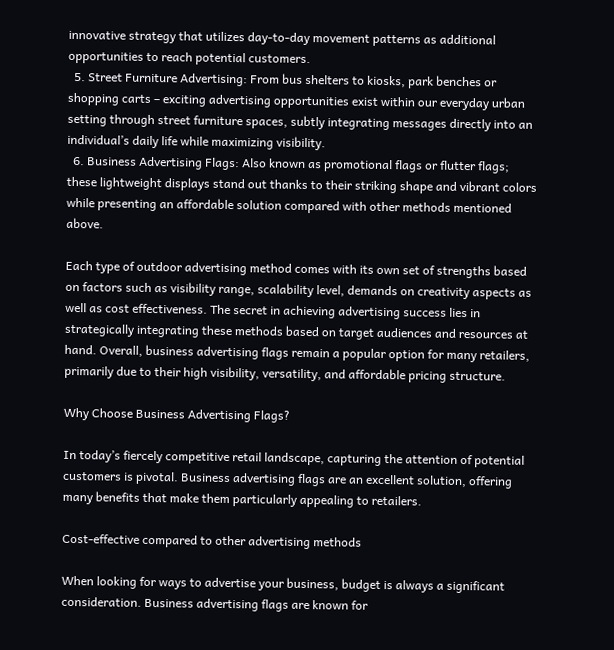innovative strategy that utilizes day-to-day movement patterns as additional opportunities to reach potential customers.
  5. Street Furniture Advertising: From bus shelters to kiosks, park benches or shopping carts – exciting advertising opportunities exist within our everyday urban setting through street furniture spaces, subtly integrating messages directly into an individual’s daily life while maximizing visibility.
  6. Business Advertising Flags: Also known as promotional flags or flutter flags; these lightweight displays stand out thanks to their striking shape and vibrant colors while presenting an affordable solution compared with other methods mentioned above.

Each type of outdoor advertising method comes with its own set of strengths based on factors such as visibility range, scalability level, demands on creativity aspects as well as cost effectiveness. The secret in achieving advertising success lies in strategically integrating these methods based on target audiences and resources at hand. Overall, business advertising flags remain a popular option for many retailers, primarily due to their high visibility, versatility, and affordable pricing structure.

Why Choose Business Advertising Flags?

In today’s fiercely competitive retail landscape, capturing the attention of potential customers is pivotal. Business advertising flags are an excellent solution, offering many benefits that make them particularly appealing to retailers.

Cost-effective compared to other advertising methods

When looking for ways to advertise your business, budget is always a significant consideration. Business advertising flags are known for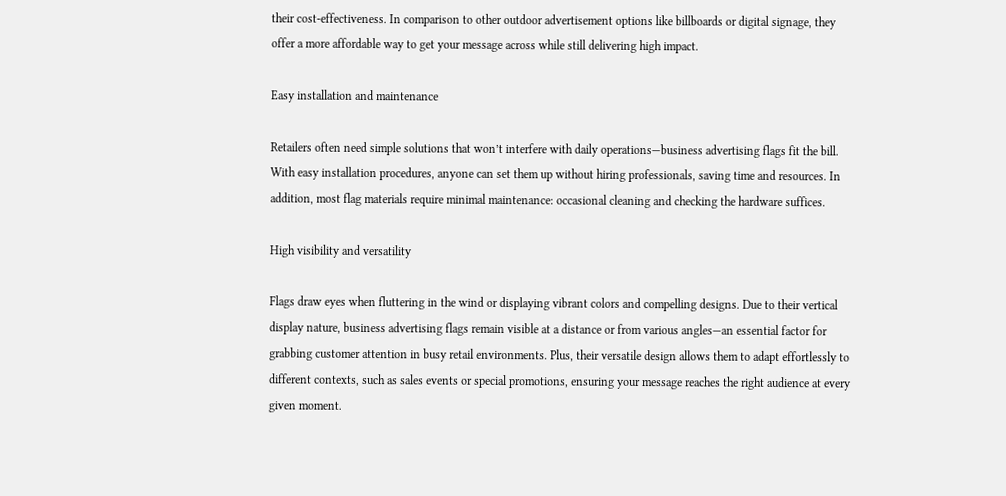their cost-effectiveness. In comparison to other outdoor advertisement options like billboards or digital signage, they offer a more affordable way to get your message across while still delivering high impact.

Easy installation and maintenance

Retailers often need simple solutions that won’t interfere with daily operations—business advertising flags fit the bill. With easy installation procedures, anyone can set them up without hiring professionals, saving time and resources. In addition, most flag materials require minimal maintenance: occasional cleaning and checking the hardware suffices.

High visibility and versatility

Flags draw eyes when fluttering in the wind or displaying vibrant colors and compelling designs. Due to their vertical display nature, business advertising flags remain visible at a distance or from various angles—an essential factor for grabbing customer attention in busy retail environments. Plus, their versatile design allows them to adapt effortlessly to different contexts, such as sales events or special promotions, ensuring your message reaches the right audience at every given moment.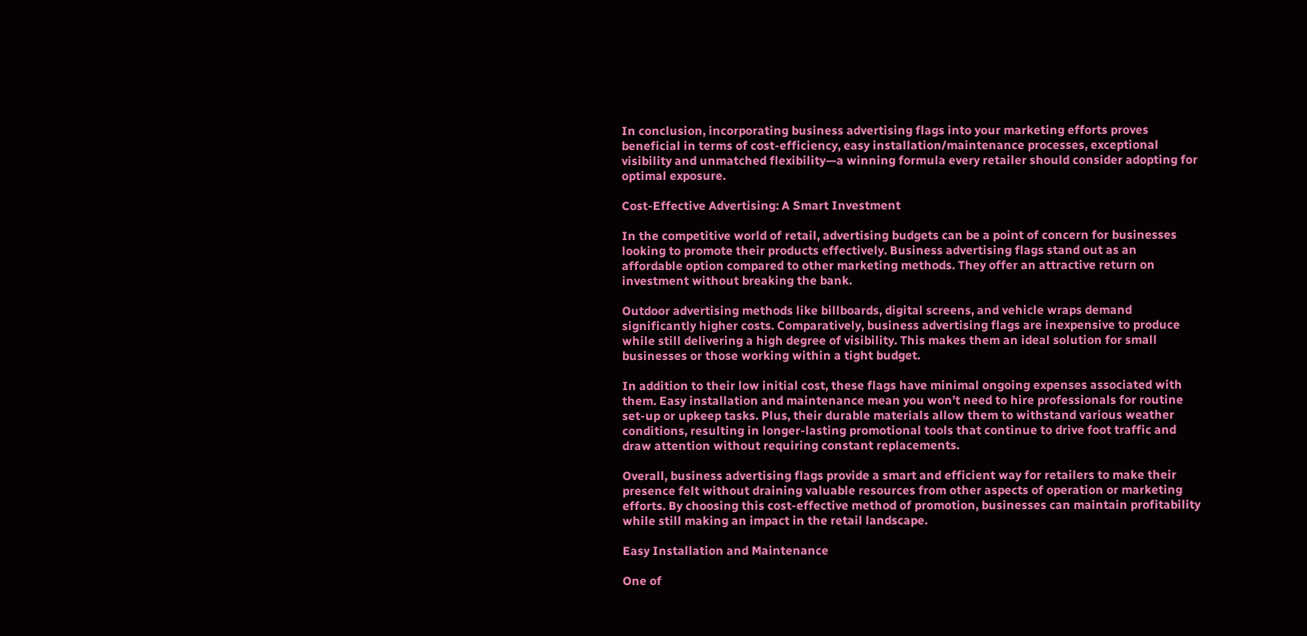In conclusion, incorporating business advertising flags into your marketing efforts proves beneficial in terms of cost-efficiency, easy installation/maintenance processes, exceptional visibility and unmatched flexibility—a winning formula every retailer should consider adopting for optimal exposure.

Cost-Effective Advertising: A Smart Investment

In the competitive world of retail, advertising budgets can be a point of concern for businesses looking to promote their products effectively. Business advertising flags stand out as an affordable option compared to other marketing methods. They offer an attractive return on investment without breaking the bank.

Outdoor advertising methods like billboards, digital screens, and vehicle wraps demand significantly higher costs. Comparatively, business advertising flags are inexpensive to produce while still delivering a high degree of visibility. This makes them an ideal solution for small businesses or those working within a tight budget.

In addition to their low initial cost, these flags have minimal ongoing expenses associated with them. Easy installation and maintenance mean you won’t need to hire professionals for routine set-up or upkeep tasks. Plus, their durable materials allow them to withstand various weather conditions, resulting in longer-lasting promotional tools that continue to drive foot traffic and draw attention without requiring constant replacements.

Overall, business advertising flags provide a smart and efficient way for retailers to make their presence felt without draining valuable resources from other aspects of operation or marketing efforts. By choosing this cost-effective method of promotion, businesses can maintain profitability while still making an impact in the retail landscape.

Easy Installation and Maintenance

One of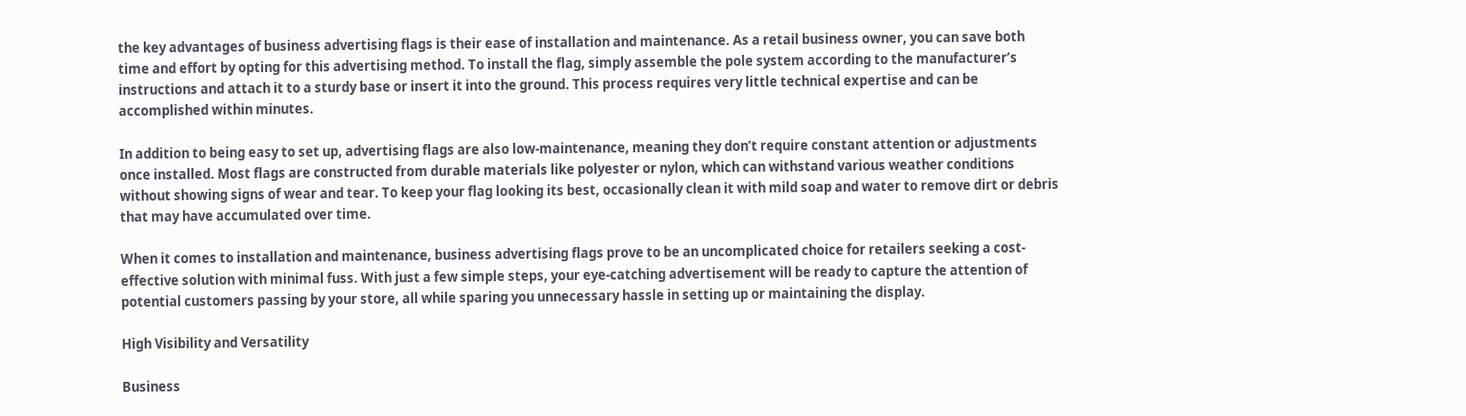the key advantages of business advertising flags is their ease of installation and maintenance. As a retail business owner, you can save both time and effort by opting for this advertising method. To install the flag, simply assemble the pole system according to the manufacturer’s instructions and attach it to a sturdy base or insert it into the ground. This process requires very little technical expertise and can be accomplished within minutes.

In addition to being easy to set up, advertising flags are also low-maintenance, meaning they don’t require constant attention or adjustments once installed. Most flags are constructed from durable materials like polyester or nylon, which can withstand various weather conditions without showing signs of wear and tear. To keep your flag looking its best, occasionally clean it with mild soap and water to remove dirt or debris that may have accumulated over time.

When it comes to installation and maintenance, business advertising flags prove to be an uncomplicated choice for retailers seeking a cost-effective solution with minimal fuss. With just a few simple steps, your eye-catching advertisement will be ready to capture the attention of potential customers passing by your store, all while sparing you unnecessary hassle in setting up or maintaining the display.

High Visibility and Versatility

Business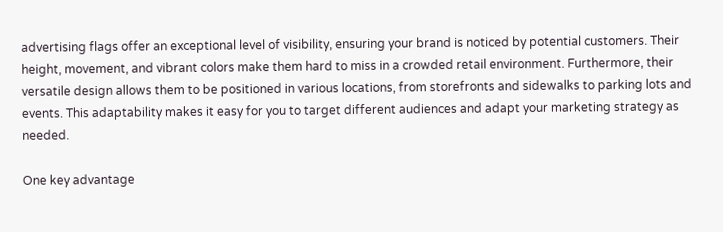advertising flags offer an exceptional level of visibility, ensuring your brand is noticed by potential customers. Their height, movement, and vibrant colors make them hard to miss in a crowded retail environment. Furthermore, their versatile design allows them to be positioned in various locations, from storefronts and sidewalks to parking lots and events. This adaptability makes it easy for you to target different audiences and adapt your marketing strategy as needed.

One key advantage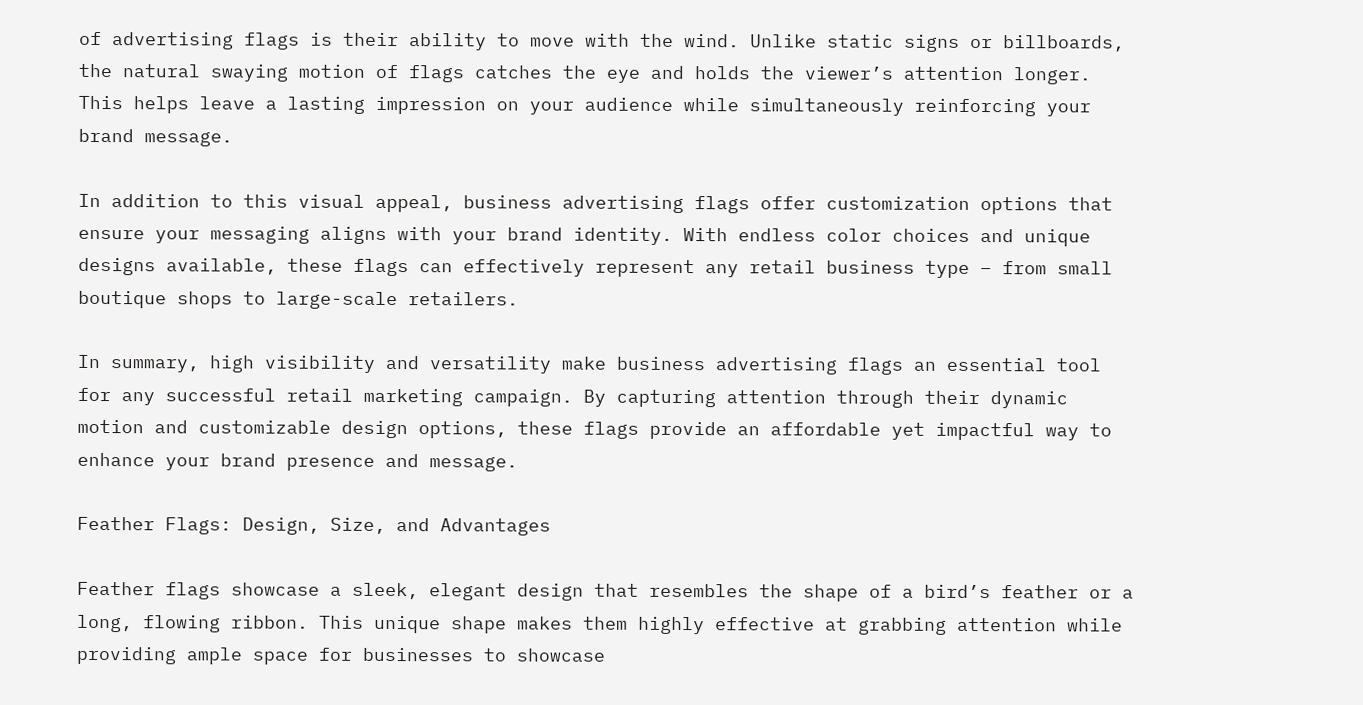of advertising flags is their ability to move with the wind. Unlike static signs or billboards, the natural swaying motion of flags catches the eye and holds the viewer’s attention longer. This helps leave a lasting impression on your audience while simultaneously reinforcing your brand message.

In addition to this visual appeal, business advertising flags offer customization options that ensure your messaging aligns with your brand identity. With endless color choices and unique designs available, these flags can effectively represent any retail business type – from small boutique shops to large-scale retailers.

In summary, high visibility and versatility make business advertising flags an essential tool for any successful retail marketing campaign. By capturing attention through their dynamic motion and customizable design options, these flags provide an affordable yet impactful way to enhance your brand presence and message.

Feather Flags: Design, Size, and Advantages

Feather flags showcase a sleek, elegant design that resembles the shape of a bird’s feather or a long, flowing ribbon. This unique shape makes them highly effective at grabbing attention while providing ample space for businesses to showcase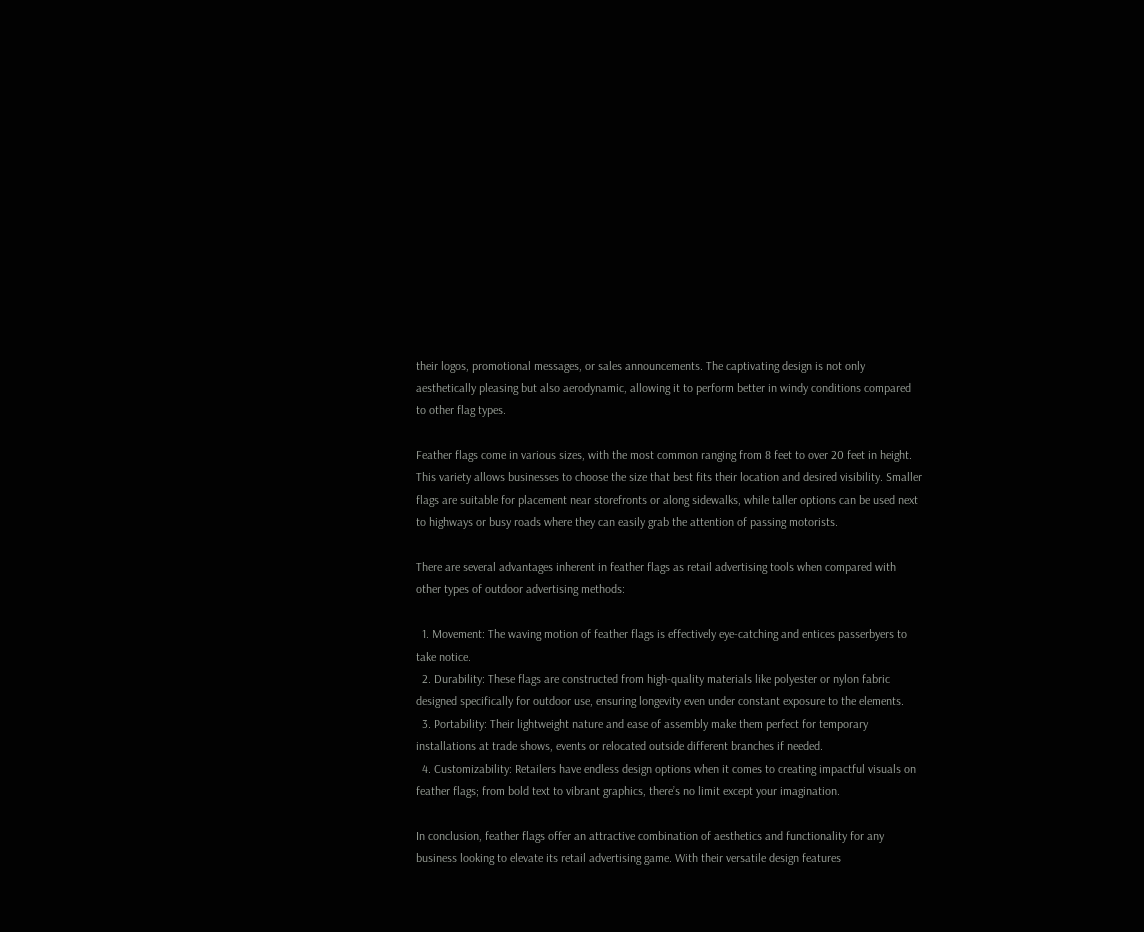their logos, promotional messages, or sales announcements. The captivating design is not only aesthetically pleasing but also aerodynamic, allowing it to perform better in windy conditions compared to other flag types.

Feather flags come in various sizes, with the most common ranging from 8 feet to over 20 feet in height. This variety allows businesses to choose the size that best fits their location and desired visibility. Smaller flags are suitable for placement near storefronts or along sidewalks, while taller options can be used next to highways or busy roads where they can easily grab the attention of passing motorists.

There are several advantages inherent in feather flags as retail advertising tools when compared with other types of outdoor advertising methods:

  1. Movement: The waving motion of feather flags is effectively eye-catching and entices passerbyers to take notice.
  2. Durability: These flags are constructed from high-quality materials like polyester or nylon fabric designed specifically for outdoor use, ensuring longevity even under constant exposure to the elements.
  3. Portability: Their lightweight nature and ease of assembly make them perfect for temporary installations at trade shows, events or relocated outside different branches if needed.
  4. Customizability: Retailers have endless design options when it comes to creating impactful visuals on feather flags; from bold text to vibrant graphics, there’s no limit except your imagination.

In conclusion, feather flags offer an attractive combination of aesthetics and functionality for any business looking to elevate its retail advertising game. With their versatile design features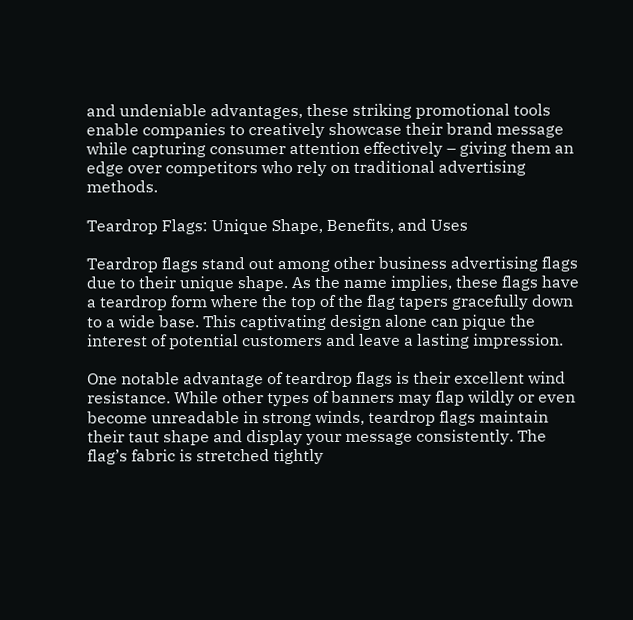and undeniable advantages, these striking promotional tools enable companies to creatively showcase their brand message while capturing consumer attention effectively – giving them an edge over competitors who rely on traditional advertising methods.

Teardrop Flags: Unique Shape, Benefits, and Uses

Teardrop flags stand out among other business advertising flags due to their unique shape. As the name implies, these flags have a teardrop form where the top of the flag tapers gracefully down to a wide base. This captivating design alone can pique the interest of potential customers and leave a lasting impression.

One notable advantage of teardrop flags is their excellent wind resistance. While other types of banners may flap wildly or even become unreadable in strong winds, teardrop flags maintain their taut shape and display your message consistently. The flag’s fabric is stretched tightly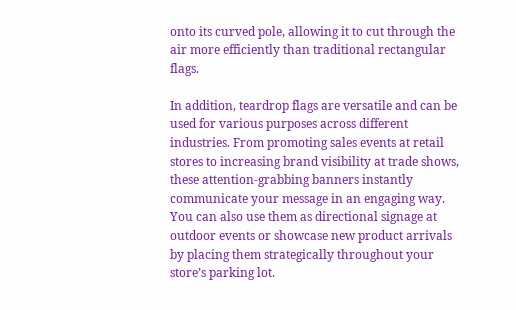onto its curved pole, allowing it to cut through the air more efficiently than traditional rectangular flags.

In addition, teardrop flags are versatile and can be used for various purposes across different industries. From promoting sales events at retail stores to increasing brand visibility at trade shows, these attention-grabbing banners instantly communicate your message in an engaging way. You can also use them as directional signage at outdoor events or showcase new product arrivals by placing them strategically throughout your store’s parking lot.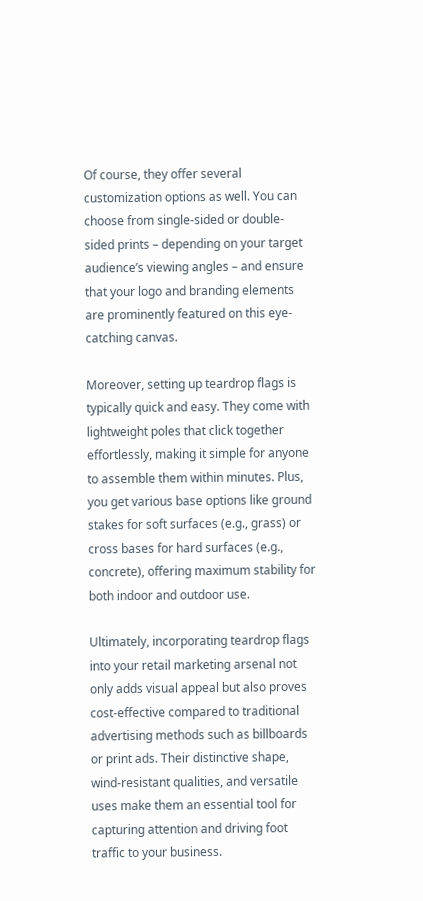Of course, they offer several customization options as well. You can choose from single-sided or double-sided prints – depending on your target audience’s viewing angles – and ensure that your logo and branding elements are prominently featured on this eye-catching canvas.

Moreover, setting up teardrop flags is typically quick and easy. They come with lightweight poles that click together effortlessly, making it simple for anyone to assemble them within minutes. Plus, you get various base options like ground stakes for soft surfaces (e.g., grass) or cross bases for hard surfaces (e.g., concrete), offering maximum stability for both indoor and outdoor use.

Ultimately, incorporating teardrop flags into your retail marketing arsenal not only adds visual appeal but also proves cost-effective compared to traditional advertising methods such as billboards or print ads. Their distinctive shape, wind-resistant qualities, and versatile uses make them an essential tool for capturing attention and driving foot traffic to your business.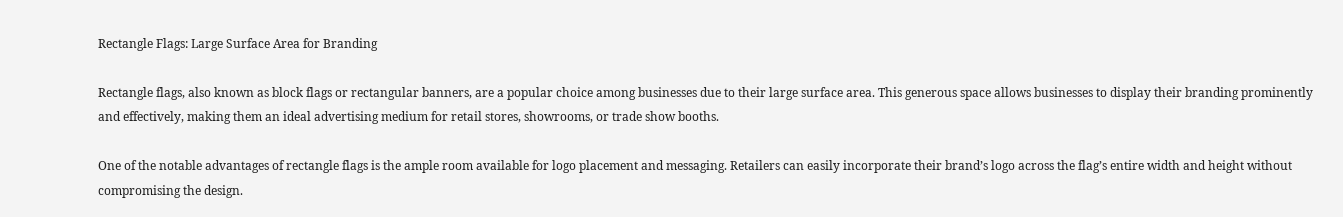Rectangle Flags: Large Surface Area for Branding

Rectangle flags, also known as block flags or rectangular banners, are a popular choice among businesses due to their large surface area. This generous space allows businesses to display their branding prominently and effectively, making them an ideal advertising medium for retail stores, showrooms, or trade show booths.

One of the notable advantages of rectangle flags is the ample room available for logo placement and messaging. Retailers can easily incorporate their brand’s logo across the flag’s entire width and height without compromising the design.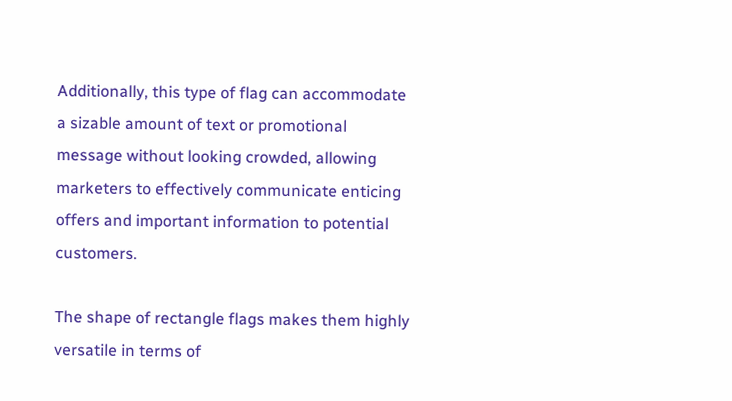Additionally, this type of flag can accommodate a sizable amount of text or promotional message without looking crowded, allowing marketers to effectively communicate enticing offers and important information to potential customers.

The shape of rectangle flags makes them highly versatile in terms of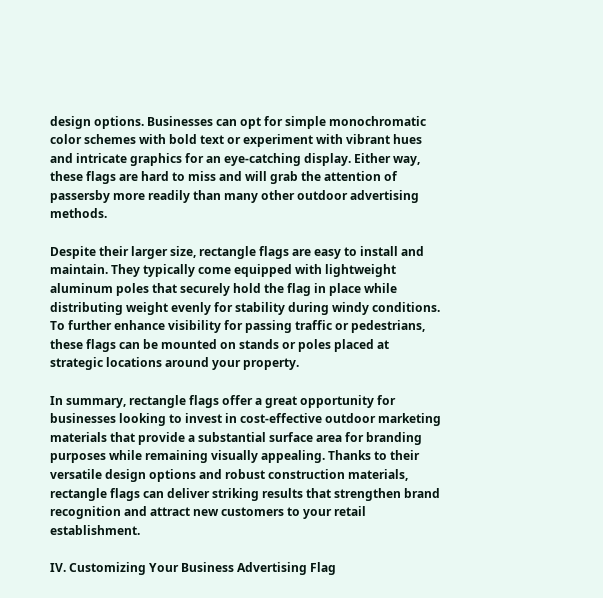design options. Businesses can opt for simple monochromatic color schemes with bold text or experiment with vibrant hues and intricate graphics for an eye-catching display. Either way, these flags are hard to miss and will grab the attention of passersby more readily than many other outdoor advertising methods.

Despite their larger size, rectangle flags are easy to install and maintain. They typically come equipped with lightweight aluminum poles that securely hold the flag in place while distributing weight evenly for stability during windy conditions. To further enhance visibility for passing traffic or pedestrians, these flags can be mounted on stands or poles placed at strategic locations around your property.

In summary, rectangle flags offer a great opportunity for businesses looking to invest in cost-effective outdoor marketing materials that provide a substantial surface area for branding purposes while remaining visually appealing. Thanks to their versatile design options and robust construction materials, rectangle flags can deliver striking results that strengthen brand recognition and attract new customers to your retail establishment.

IV. Customizing Your Business Advertising Flag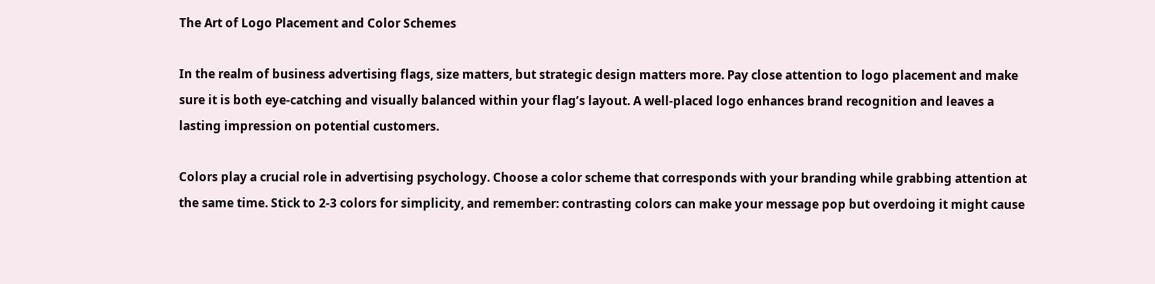The Art of Logo Placement and Color Schemes

In the realm of business advertising flags, size matters, but strategic design matters more. Pay close attention to logo placement and make sure it is both eye-catching and visually balanced within your flag’s layout. A well-placed logo enhances brand recognition and leaves a lasting impression on potential customers.

Colors play a crucial role in advertising psychology. Choose a color scheme that corresponds with your branding while grabbing attention at the same time. Stick to 2-3 colors for simplicity, and remember: contrasting colors can make your message pop but overdoing it might cause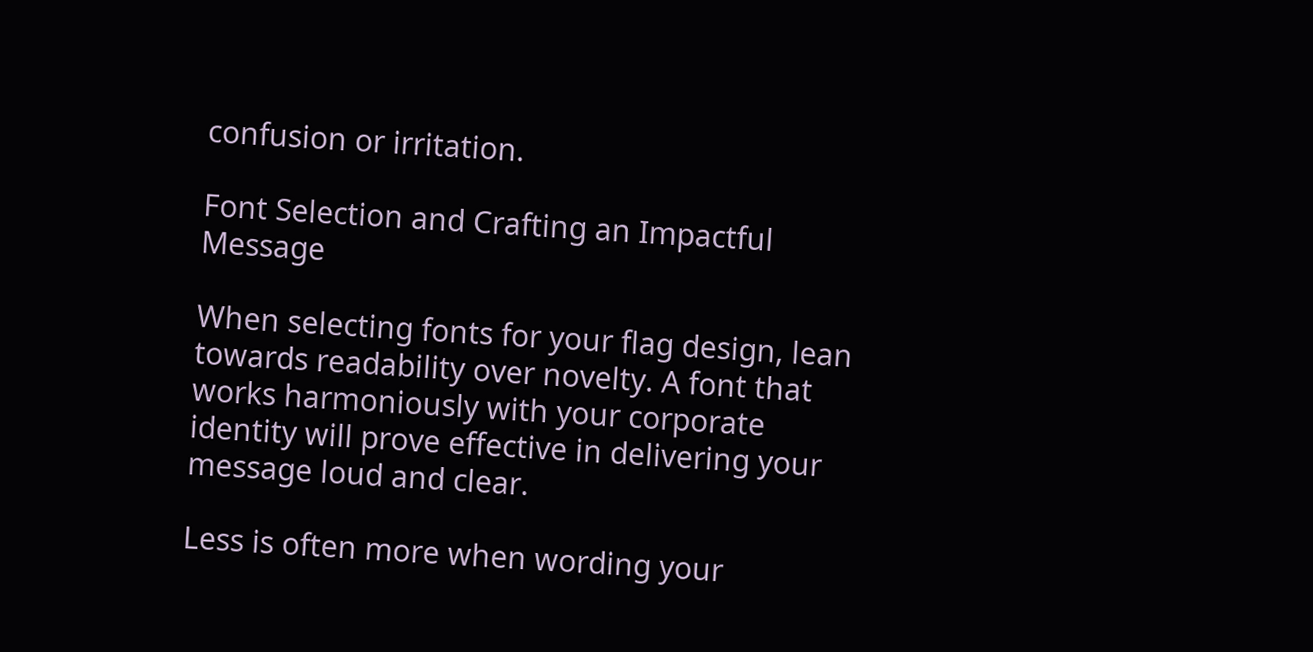confusion or irritation.

Font Selection and Crafting an Impactful Message

When selecting fonts for your flag design, lean towards readability over novelty. A font that works harmoniously with your corporate identity will prove effective in delivering your message loud and clear.

Less is often more when wording your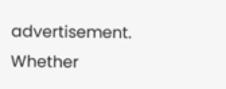advertisement. Whether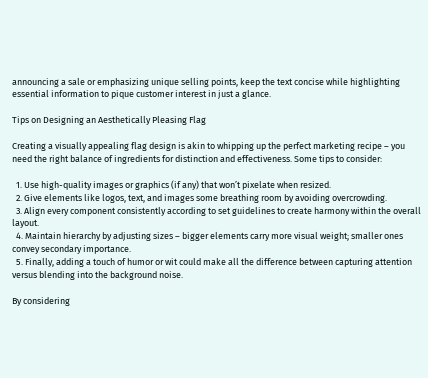announcing a sale or emphasizing unique selling points, keep the text concise while highlighting essential information to pique customer interest in just a glance.

Tips on Designing an Aesthetically Pleasing Flag

Creating a visually appealing flag design is akin to whipping up the perfect marketing recipe – you need the right balance of ingredients for distinction and effectiveness. Some tips to consider:

  1. Use high-quality images or graphics (if any) that won’t pixelate when resized.
  2. Give elements like logos, text, and images some breathing room by avoiding overcrowding.
  3. Align every component consistently according to set guidelines to create harmony within the overall layout.
  4. Maintain hierarchy by adjusting sizes – bigger elements carry more visual weight; smaller ones convey secondary importance.
  5. Finally, adding a touch of humor or wit could make all the difference between capturing attention versus blending into the background noise.

By considering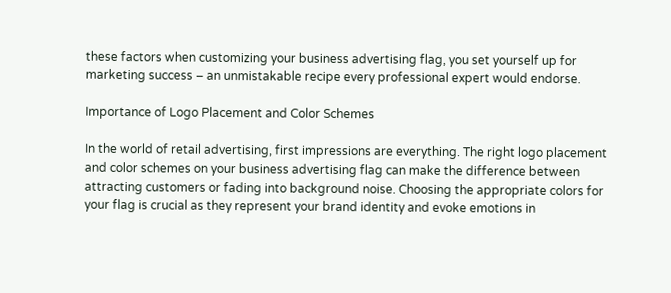these factors when customizing your business advertising flag, you set yourself up for marketing success – an unmistakable recipe every professional expert would endorse.

Importance of Logo Placement and Color Schemes

In the world of retail advertising, first impressions are everything. The right logo placement and color schemes on your business advertising flag can make the difference between attracting customers or fading into background noise. Choosing the appropriate colors for your flag is crucial as they represent your brand identity and evoke emotions in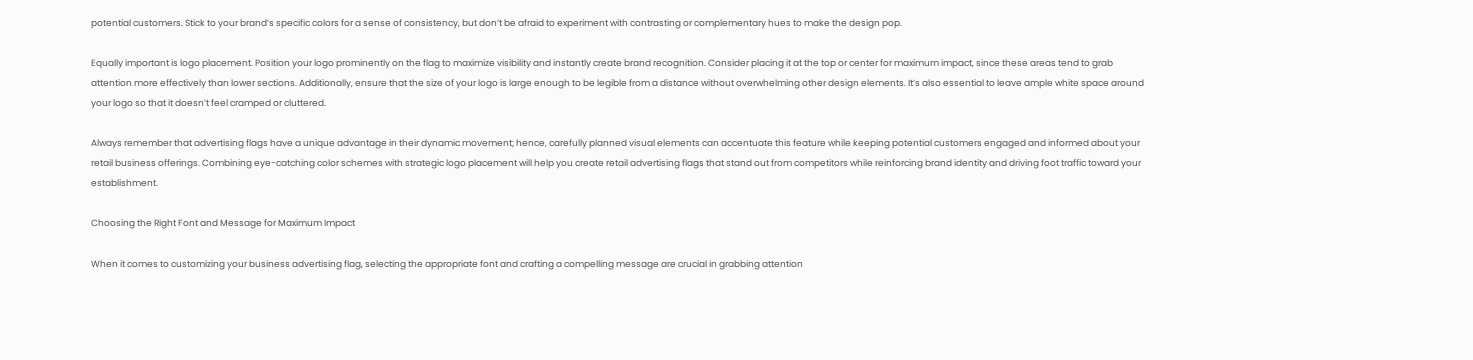potential customers. Stick to your brand’s specific colors for a sense of consistency, but don’t be afraid to experiment with contrasting or complementary hues to make the design pop.

Equally important is logo placement. Position your logo prominently on the flag to maximize visibility and instantly create brand recognition. Consider placing it at the top or center for maximum impact, since these areas tend to grab attention more effectively than lower sections. Additionally, ensure that the size of your logo is large enough to be legible from a distance without overwhelming other design elements. It’s also essential to leave ample white space around your logo so that it doesn’t feel cramped or cluttered.

Always remember that advertising flags have a unique advantage in their dynamic movement; hence, carefully planned visual elements can accentuate this feature while keeping potential customers engaged and informed about your retail business offerings. Combining eye-catching color schemes with strategic logo placement will help you create retail advertising flags that stand out from competitors while reinforcing brand identity and driving foot traffic toward your establishment.

Choosing the Right Font and Message for Maximum Impact

When it comes to customizing your business advertising flag, selecting the appropriate font and crafting a compelling message are crucial in grabbing attention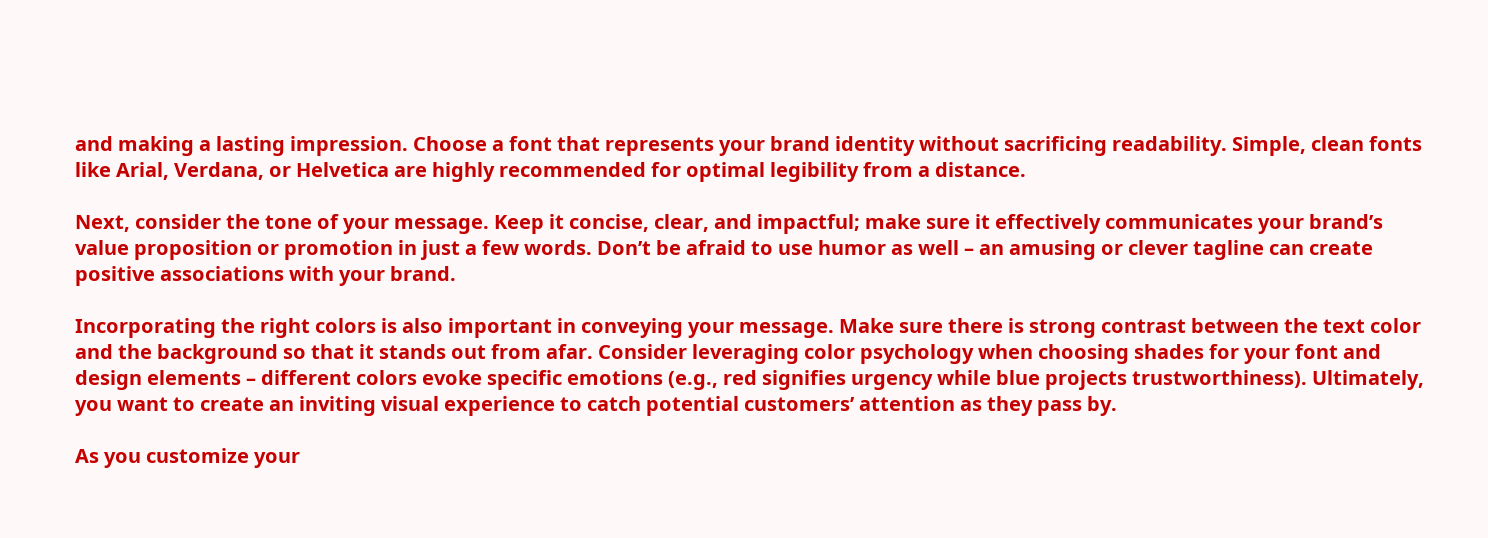and making a lasting impression. Choose a font that represents your brand identity without sacrificing readability. Simple, clean fonts like Arial, Verdana, or Helvetica are highly recommended for optimal legibility from a distance.

Next, consider the tone of your message. Keep it concise, clear, and impactful; make sure it effectively communicates your brand’s value proposition or promotion in just a few words. Don’t be afraid to use humor as well – an amusing or clever tagline can create positive associations with your brand.

Incorporating the right colors is also important in conveying your message. Make sure there is strong contrast between the text color and the background so that it stands out from afar. Consider leveraging color psychology when choosing shades for your font and design elements – different colors evoke specific emotions (e.g., red signifies urgency while blue projects trustworthiness). Ultimately, you want to create an inviting visual experience to catch potential customers’ attention as they pass by.

As you customize your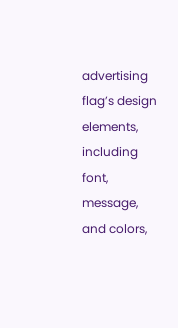advertising flag’s design elements, including font, message, and colors,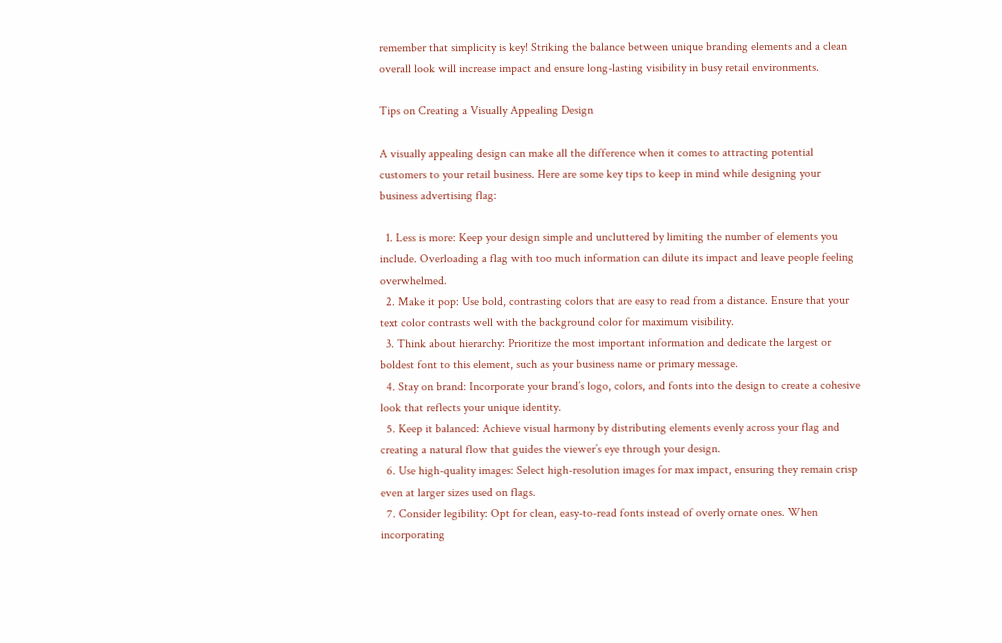remember that simplicity is key! Striking the balance between unique branding elements and a clean overall look will increase impact and ensure long-lasting visibility in busy retail environments.

Tips on Creating a Visually Appealing Design

A visually appealing design can make all the difference when it comes to attracting potential customers to your retail business. Here are some key tips to keep in mind while designing your business advertising flag:

  1. Less is more: Keep your design simple and uncluttered by limiting the number of elements you include. Overloading a flag with too much information can dilute its impact and leave people feeling overwhelmed.
  2. Make it pop: Use bold, contrasting colors that are easy to read from a distance. Ensure that your text color contrasts well with the background color for maximum visibility.
  3. Think about hierarchy: Prioritize the most important information and dedicate the largest or boldest font to this element, such as your business name or primary message.
  4. Stay on brand: Incorporate your brand’s logo, colors, and fonts into the design to create a cohesive look that reflects your unique identity.
  5. Keep it balanced: Achieve visual harmony by distributing elements evenly across your flag and creating a natural flow that guides the viewer’s eye through your design.
  6. Use high-quality images: Select high-resolution images for max impact, ensuring they remain crisp even at larger sizes used on flags.
  7. Consider legibility: Opt for clean, easy-to-read fonts instead of overly ornate ones. When incorporating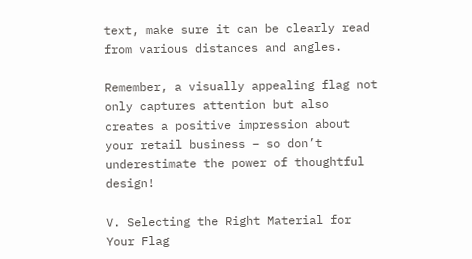text, make sure it can be clearly read from various distances and angles.

Remember, a visually appealing flag not only captures attention but also creates a positive impression about your retail business – so don’t underestimate the power of thoughtful design!

V. Selecting the Right Material for Your Flag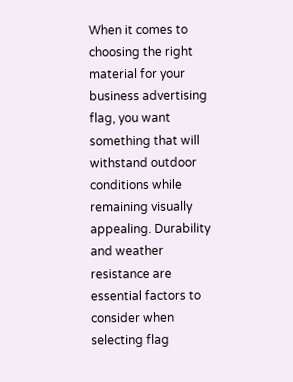When it comes to choosing the right material for your business advertising flag, you want something that will withstand outdoor conditions while remaining visually appealing. Durability and weather resistance are essential factors to consider when selecting flag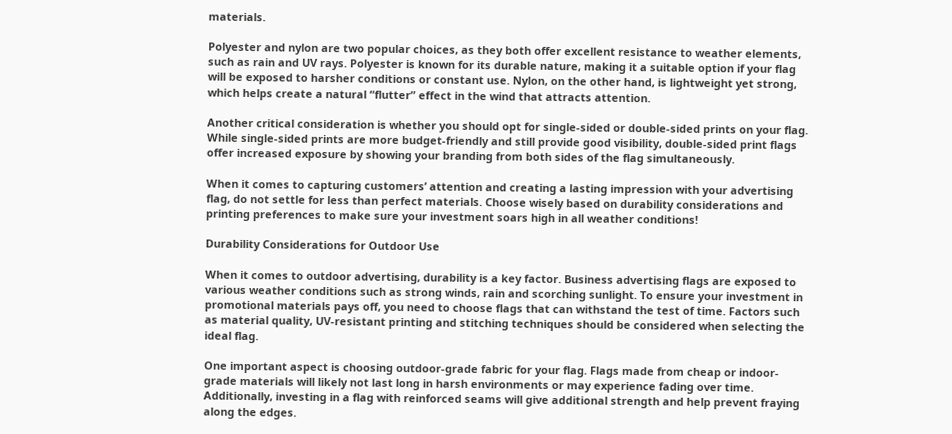materials.

Polyester and nylon are two popular choices, as they both offer excellent resistance to weather elements, such as rain and UV rays. Polyester is known for its durable nature, making it a suitable option if your flag will be exposed to harsher conditions or constant use. Nylon, on the other hand, is lightweight yet strong, which helps create a natural “flutter” effect in the wind that attracts attention.

Another critical consideration is whether you should opt for single-sided or double-sided prints on your flag. While single-sided prints are more budget-friendly and still provide good visibility, double-sided print flags offer increased exposure by showing your branding from both sides of the flag simultaneously.

When it comes to capturing customers’ attention and creating a lasting impression with your advertising flag, do not settle for less than perfect materials. Choose wisely based on durability considerations and printing preferences to make sure your investment soars high in all weather conditions!

Durability Considerations for Outdoor Use

When it comes to outdoor advertising, durability is a key factor. Business advertising flags are exposed to various weather conditions such as strong winds, rain and scorching sunlight. To ensure your investment in promotional materials pays off, you need to choose flags that can withstand the test of time. Factors such as material quality, UV-resistant printing and stitching techniques should be considered when selecting the ideal flag.

One important aspect is choosing outdoor-grade fabric for your flag. Flags made from cheap or indoor-grade materials will likely not last long in harsh environments or may experience fading over time. Additionally, investing in a flag with reinforced seams will give additional strength and help prevent fraying along the edges.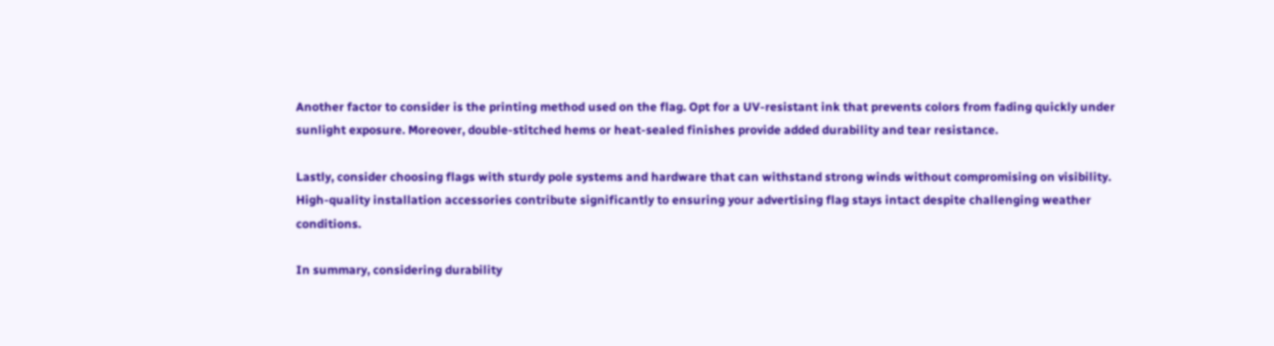Another factor to consider is the printing method used on the flag. Opt for a UV-resistant ink that prevents colors from fading quickly under sunlight exposure. Moreover, double-stitched hems or heat-sealed finishes provide added durability and tear resistance.

Lastly, consider choosing flags with sturdy pole systems and hardware that can withstand strong winds without compromising on visibility. High-quality installation accessories contribute significantly to ensuring your advertising flag stays intact despite challenging weather conditions.

In summary, considering durability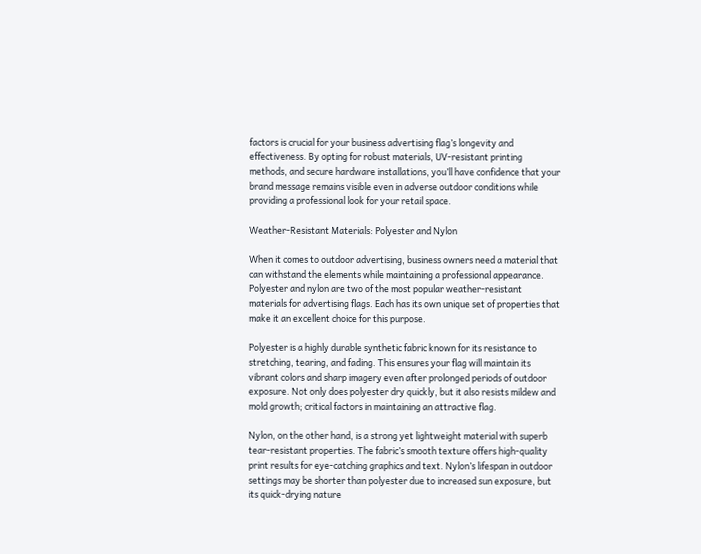factors is crucial for your business advertising flag’s longevity and effectiveness. By opting for robust materials, UV-resistant printing methods, and secure hardware installations, you’ll have confidence that your brand message remains visible even in adverse outdoor conditions while providing a professional look for your retail space.

Weather-Resistant Materials: Polyester and Nylon

When it comes to outdoor advertising, business owners need a material that can withstand the elements while maintaining a professional appearance. Polyester and nylon are two of the most popular weather-resistant materials for advertising flags. Each has its own unique set of properties that make it an excellent choice for this purpose.

Polyester is a highly durable synthetic fabric known for its resistance to stretching, tearing, and fading. This ensures your flag will maintain its vibrant colors and sharp imagery even after prolonged periods of outdoor exposure. Not only does polyester dry quickly, but it also resists mildew and mold growth; critical factors in maintaining an attractive flag.

Nylon, on the other hand, is a strong yet lightweight material with superb tear-resistant properties. The fabric’s smooth texture offers high-quality print results for eye-catching graphics and text. Nylon’s lifespan in outdoor settings may be shorter than polyester due to increased sun exposure, but its quick-drying nature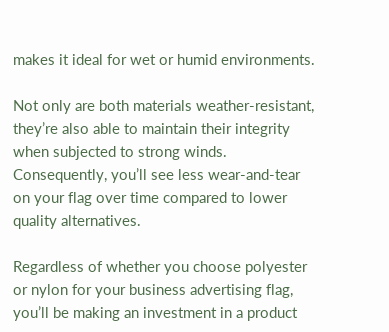makes it ideal for wet or humid environments.

Not only are both materials weather-resistant, they’re also able to maintain their integrity when subjected to strong winds. Consequently, you’ll see less wear-and-tear on your flag over time compared to lower quality alternatives.

Regardless of whether you choose polyester or nylon for your business advertising flag, you’ll be making an investment in a product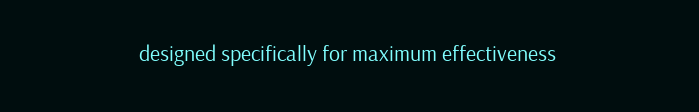designed specifically for maximum effectiveness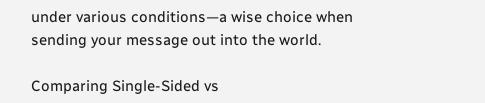under various conditions—a wise choice when sending your message out into the world.

Comparing Single-Sided vs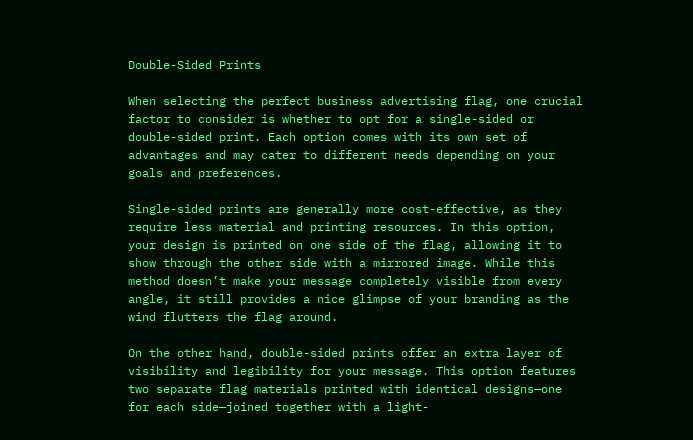Double-Sided Prints

When selecting the perfect business advertising flag, one crucial factor to consider is whether to opt for a single-sided or double-sided print. Each option comes with its own set of advantages and may cater to different needs depending on your goals and preferences.

Single-sided prints are generally more cost-effective, as they require less material and printing resources. In this option, your design is printed on one side of the flag, allowing it to show through the other side with a mirrored image. While this method doesn’t make your message completely visible from every angle, it still provides a nice glimpse of your branding as the wind flutters the flag around.

On the other hand, double-sided prints offer an extra layer of visibility and legibility for your message. This option features two separate flag materials printed with identical designs—one for each side—joined together with a light-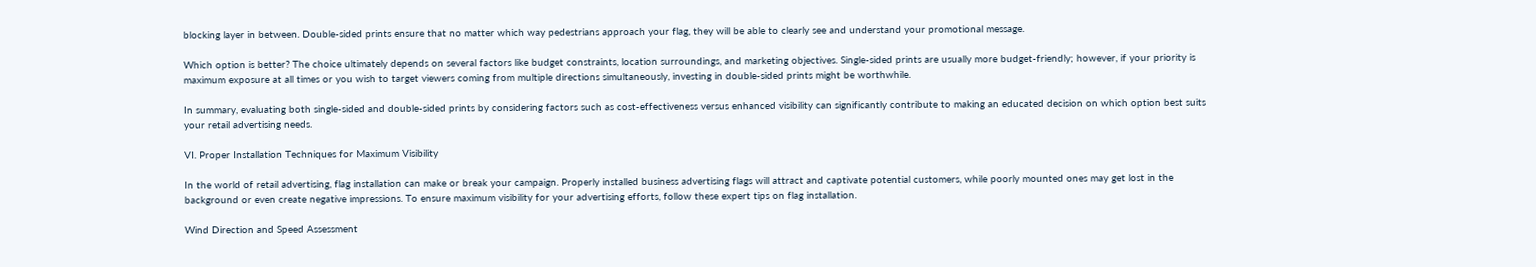blocking layer in between. Double-sided prints ensure that no matter which way pedestrians approach your flag, they will be able to clearly see and understand your promotional message.

Which option is better? The choice ultimately depends on several factors like budget constraints, location surroundings, and marketing objectives. Single-sided prints are usually more budget-friendly; however, if your priority is maximum exposure at all times or you wish to target viewers coming from multiple directions simultaneously, investing in double-sided prints might be worthwhile.

In summary, evaluating both single-sided and double-sided prints by considering factors such as cost-effectiveness versus enhanced visibility can significantly contribute to making an educated decision on which option best suits your retail advertising needs.

VI. Proper Installation Techniques for Maximum Visibility

In the world of retail advertising, flag installation can make or break your campaign. Properly installed business advertising flags will attract and captivate potential customers, while poorly mounted ones may get lost in the background or even create negative impressions. To ensure maximum visibility for your advertising efforts, follow these expert tips on flag installation.

Wind Direction and Speed Assessment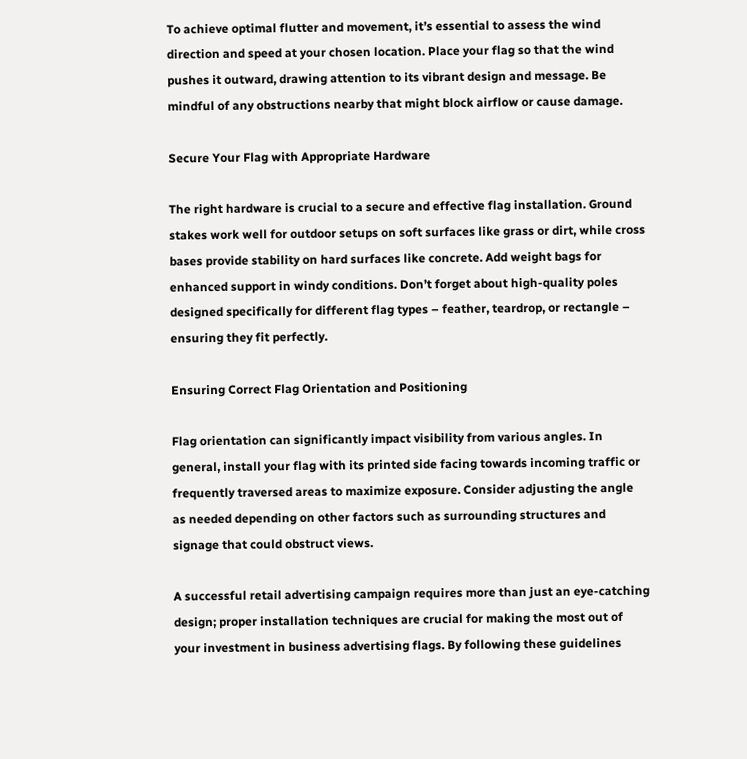To achieve optimal flutter and movement, it’s essential to assess the wind direction and speed at your chosen location. Place your flag so that the wind pushes it outward, drawing attention to its vibrant design and message. Be mindful of any obstructions nearby that might block airflow or cause damage.

Secure Your Flag with Appropriate Hardware

The right hardware is crucial to a secure and effective flag installation. Ground stakes work well for outdoor setups on soft surfaces like grass or dirt, while cross bases provide stability on hard surfaces like concrete. Add weight bags for enhanced support in windy conditions. Don’t forget about high-quality poles designed specifically for different flag types – feather, teardrop, or rectangle – ensuring they fit perfectly.

Ensuring Correct Flag Orientation and Positioning

Flag orientation can significantly impact visibility from various angles. In general, install your flag with its printed side facing towards incoming traffic or frequently traversed areas to maximize exposure. Consider adjusting the angle as needed depending on other factors such as surrounding structures and signage that could obstruct views.

A successful retail advertising campaign requires more than just an eye-catching design; proper installation techniques are crucial for making the most out of your investment in business advertising flags. By following these guidelines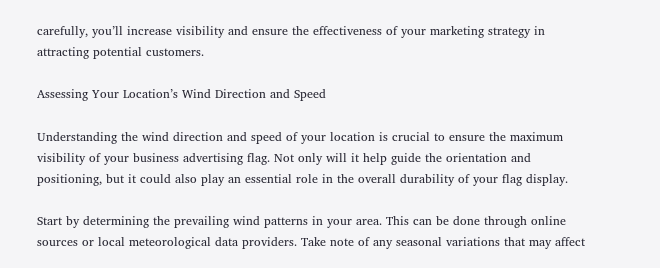carefully, you’ll increase visibility and ensure the effectiveness of your marketing strategy in attracting potential customers.

Assessing Your Location’s Wind Direction and Speed

Understanding the wind direction and speed of your location is crucial to ensure the maximum visibility of your business advertising flag. Not only will it help guide the orientation and positioning, but it could also play an essential role in the overall durability of your flag display.

Start by determining the prevailing wind patterns in your area. This can be done through online sources or local meteorological data providers. Take note of any seasonal variations that may affect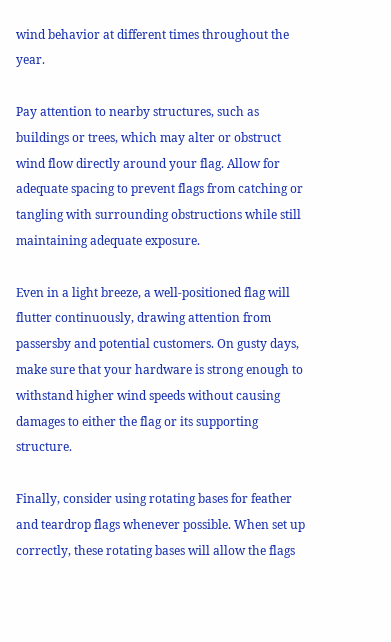wind behavior at different times throughout the year.

Pay attention to nearby structures, such as buildings or trees, which may alter or obstruct wind flow directly around your flag. Allow for adequate spacing to prevent flags from catching or tangling with surrounding obstructions while still maintaining adequate exposure.

Even in a light breeze, a well-positioned flag will flutter continuously, drawing attention from passersby and potential customers. On gusty days, make sure that your hardware is strong enough to withstand higher wind speeds without causing damages to either the flag or its supporting structure.

Finally, consider using rotating bases for feather and teardrop flags whenever possible. When set up correctly, these rotating bases will allow the flags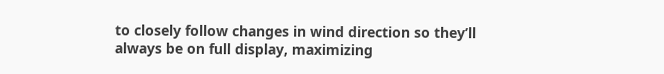to closely follow changes in wind direction so they’ll always be on full display, maximizing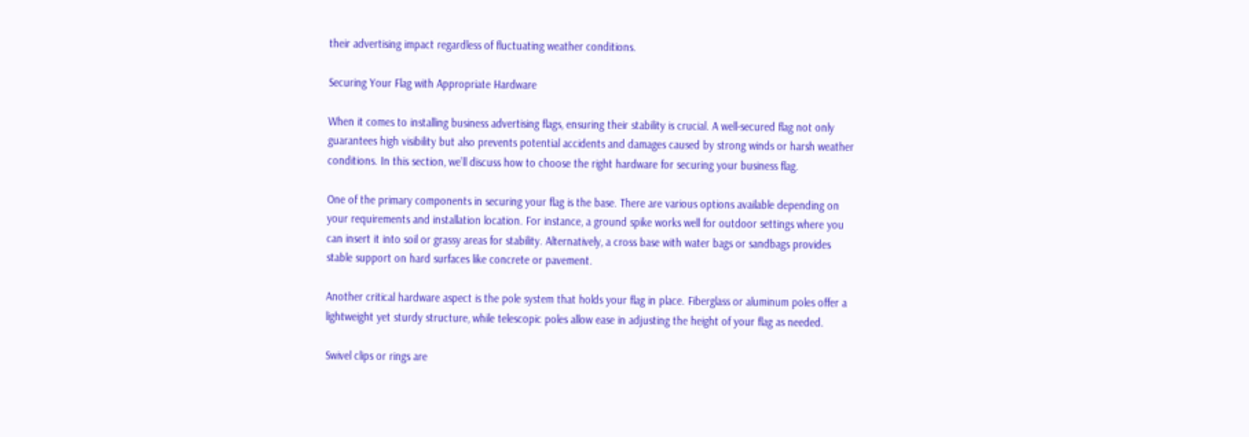their advertising impact regardless of fluctuating weather conditions.

Securing Your Flag with Appropriate Hardware

When it comes to installing business advertising flags, ensuring their stability is crucial. A well-secured flag not only guarantees high visibility but also prevents potential accidents and damages caused by strong winds or harsh weather conditions. In this section, we’ll discuss how to choose the right hardware for securing your business flag.

One of the primary components in securing your flag is the base. There are various options available depending on your requirements and installation location. For instance, a ground spike works well for outdoor settings where you can insert it into soil or grassy areas for stability. Alternatively, a cross base with water bags or sandbags provides stable support on hard surfaces like concrete or pavement.

Another critical hardware aspect is the pole system that holds your flag in place. Fiberglass or aluminum poles offer a lightweight yet sturdy structure, while telescopic poles allow ease in adjusting the height of your flag as needed.

Swivel clips or rings are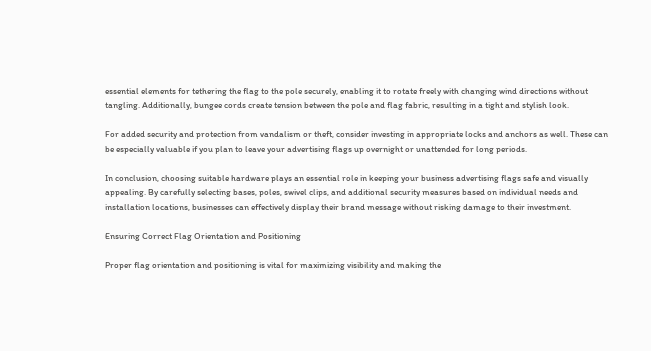essential elements for tethering the flag to the pole securely, enabling it to rotate freely with changing wind directions without tangling. Additionally, bungee cords create tension between the pole and flag fabric, resulting in a tight and stylish look.

For added security and protection from vandalism or theft, consider investing in appropriate locks and anchors as well. These can be especially valuable if you plan to leave your advertising flags up overnight or unattended for long periods.

In conclusion, choosing suitable hardware plays an essential role in keeping your business advertising flags safe and visually appealing. By carefully selecting bases, poles, swivel clips, and additional security measures based on individual needs and installation locations, businesses can effectively display their brand message without risking damage to their investment.

Ensuring Correct Flag Orientation and Positioning

Proper flag orientation and positioning is vital for maximizing visibility and making the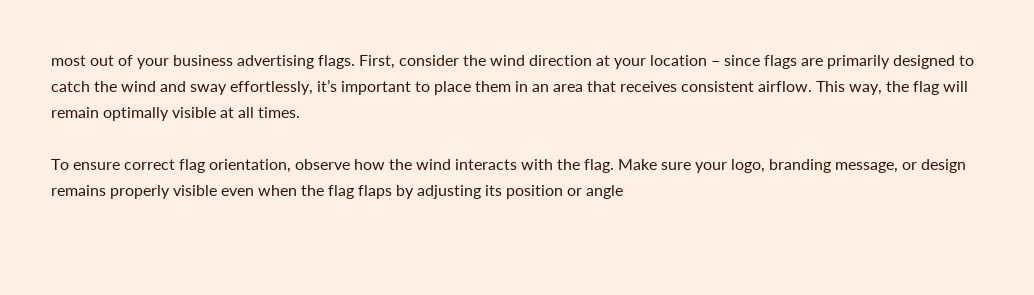most out of your business advertising flags. First, consider the wind direction at your location – since flags are primarily designed to catch the wind and sway effortlessly, it’s important to place them in an area that receives consistent airflow. This way, the flag will remain optimally visible at all times.

To ensure correct flag orientation, observe how the wind interacts with the flag. Make sure your logo, branding message, or design remains properly visible even when the flag flaps by adjusting its position or angle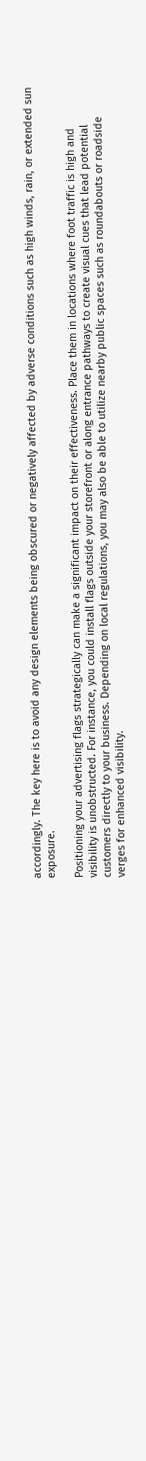accordingly. The key here is to avoid any design elements being obscured or negatively affected by adverse conditions such as high winds, rain, or extended sun exposure.

Positioning your advertising flags strategically can make a significant impact on their effectiveness. Place them in locations where foot traffic is high and visibility is unobstructed. For instance, you could install flags outside your storefront or along entrance pathways to create visual cues that lead potential customers directly to your business. Depending on local regulations, you may also be able to utilize nearby public spaces such as roundabouts or roadside verges for enhanced visibility.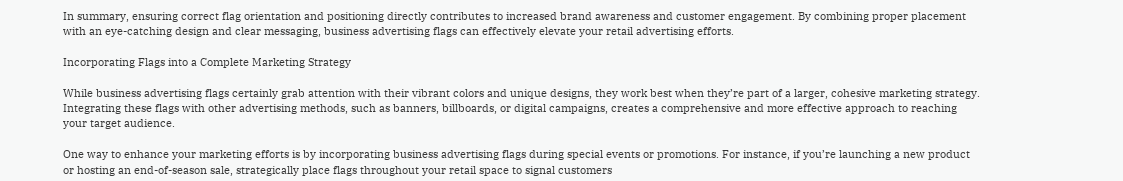In summary, ensuring correct flag orientation and positioning directly contributes to increased brand awareness and customer engagement. By combining proper placement with an eye-catching design and clear messaging, business advertising flags can effectively elevate your retail advertising efforts.

Incorporating Flags into a Complete Marketing Strategy

While business advertising flags certainly grab attention with their vibrant colors and unique designs, they work best when they’re part of a larger, cohesive marketing strategy. Integrating these flags with other advertising methods, such as banners, billboards, or digital campaigns, creates a comprehensive and more effective approach to reaching your target audience.

One way to enhance your marketing efforts is by incorporating business advertising flags during special events or promotions. For instance, if you’re launching a new product or hosting an end-of-season sale, strategically place flags throughout your retail space to signal customers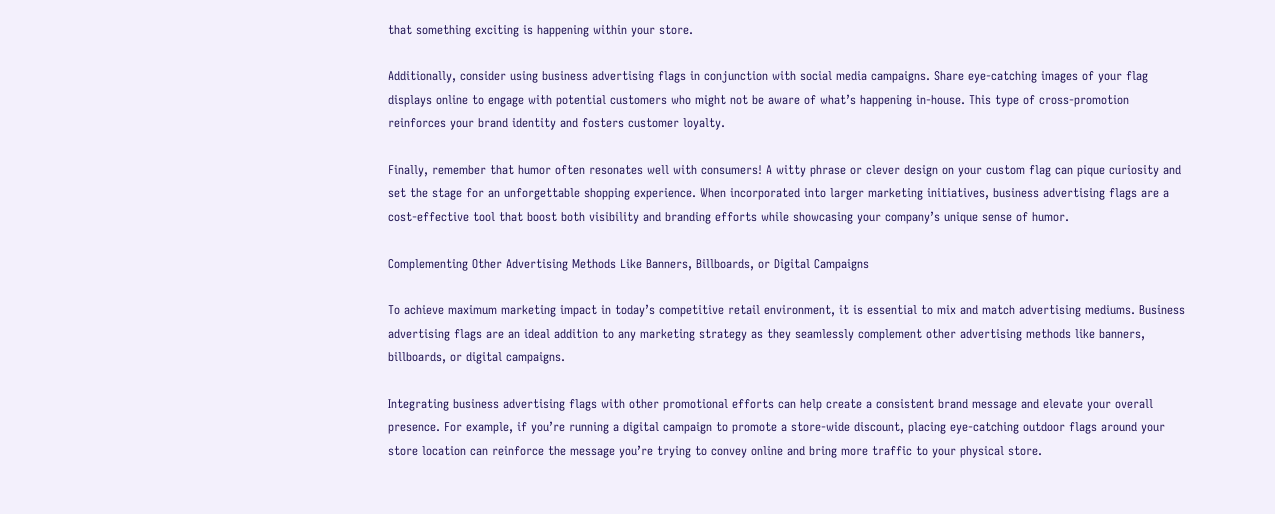that something exciting is happening within your store.

Additionally, consider using business advertising flags in conjunction with social media campaigns. Share eye-catching images of your flag displays online to engage with potential customers who might not be aware of what’s happening in-house. This type of cross-promotion reinforces your brand identity and fosters customer loyalty.

Finally, remember that humor often resonates well with consumers! A witty phrase or clever design on your custom flag can pique curiosity and set the stage for an unforgettable shopping experience. When incorporated into larger marketing initiatives, business advertising flags are a cost-effective tool that boost both visibility and branding efforts while showcasing your company’s unique sense of humor.

Complementing Other Advertising Methods Like Banners, Billboards, or Digital Campaigns

To achieve maximum marketing impact in today’s competitive retail environment, it is essential to mix and match advertising mediums. Business advertising flags are an ideal addition to any marketing strategy as they seamlessly complement other advertising methods like banners, billboards, or digital campaigns.

Integrating business advertising flags with other promotional efforts can help create a consistent brand message and elevate your overall presence. For example, if you’re running a digital campaign to promote a store-wide discount, placing eye-catching outdoor flags around your store location can reinforce the message you’re trying to convey online and bring more traffic to your physical store.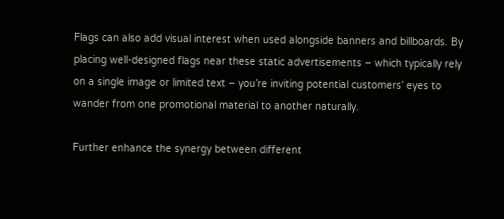Flags can also add visual interest when used alongside banners and billboards. By placing well-designed flags near these static advertisements – which typically rely on a single image or limited text – you’re inviting potential customers’ eyes to wander from one promotional material to another naturally.

Further enhance the synergy between different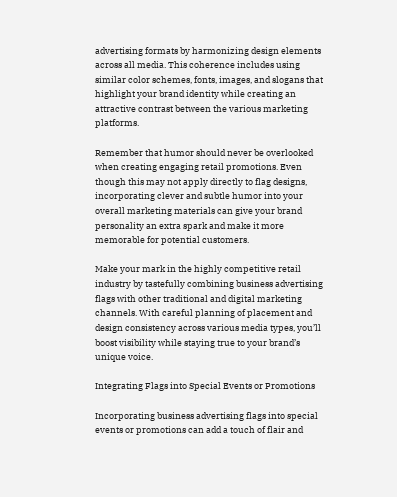advertising formats by harmonizing design elements across all media. This coherence includes using similar color schemes, fonts, images, and slogans that highlight your brand identity while creating an attractive contrast between the various marketing platforms.

Remember that humor should never be overlooked when creating engaging retail promotions. Even though this may not apply directly to flag designs, incorporating clever and subtle humor into your overall marketing materials can give your brand personality an extra spark and make it more memorable for potential customers.

Make your mark in the highly competitive retail industry by tastefully combining business advertising flags with other traditional and digital marketing channels. With careful planning of placement and design consistency across various media types, you’ll boost visibility while staying true to your brand’s unique voice.

Integrating Flags into Special Events or Promotions

Incorporating business advertising flags into special events or promotions can add a touch of flair and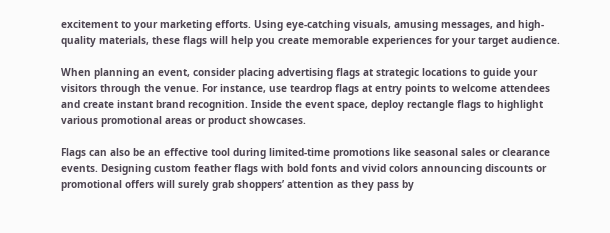excitement to your marketing efforts. Using eye-catching visuals, amusing messages, and high-quality materials, these flags will help you create memorable experiences for your target audience.

When planning an event, consider placing advertising flags at strategic locations to guide your visitors through the venue. For instance, use teardrop flags at entry points to welcome attendees and create instant brand recognition. Inside the event space, deploy rectangle flags to highlight various promotional areas or product showcases.

Flags can also be an effective tool during limited-time promotions like seasonal sales or clearance events. Designing custom feather flags with bold fonts and vivid colors announcing discounts or promotional offers will surely grab shoppers’ attention as they pass by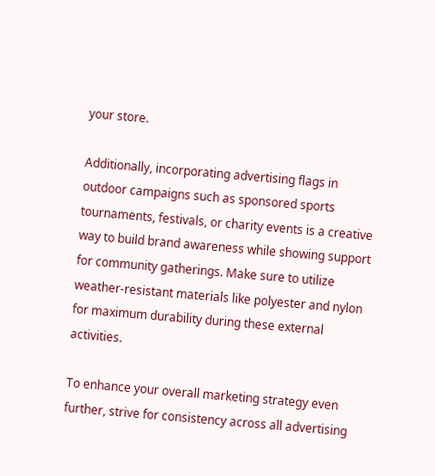your store.

Additionally, incorporating advertising flags in outdoor campaigns such as sponsored sports tournaments, festivals, or charity events is a creative way to build brand awareness while showing support for community gatherings. Make sure to utilize weather-resistant materials like polyester and nylon for maximum durability during these external activities.

To enhance your overall marketing strategy even further, strive for consistency across all advertising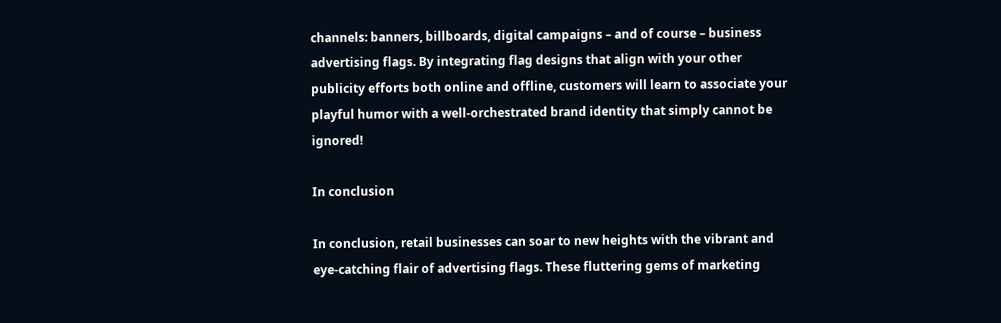channels: banners, billboards, digital campaigns – and of course – business advertising flags. By integrating flag designs that align with your other publicity efforts both online and offline, customers will learn to associate your playful humor with a well-orchestrated brand identity that simply cannot be ignored!

In conclusion

In conclusion, retail businesses can soar to new heights with the vibrant and eye-catching flair of advertising flags. These fluttering gems of marketing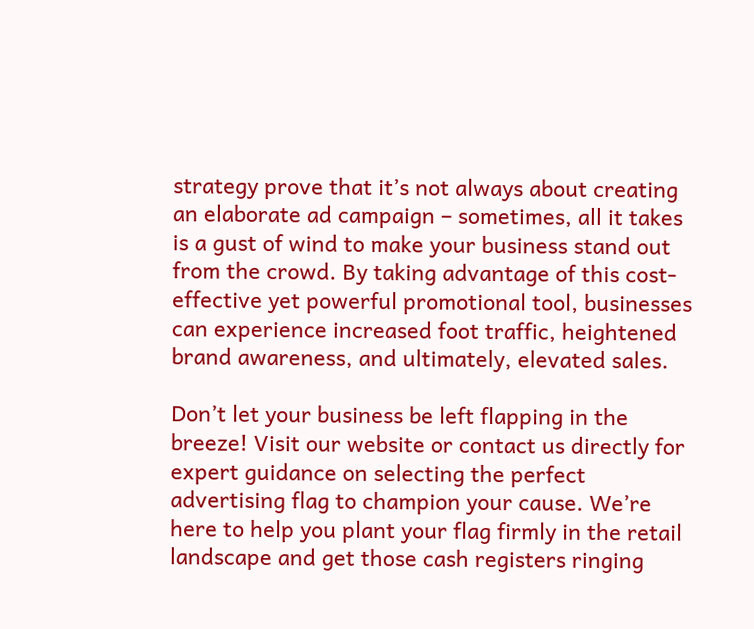strategy prove that it’s not always about creating an elaborate ad campaign – sometimes, all it takes is a gust of wind to make your business stand out from the crowd. By taking advantage of this cost-effective yet powerful promotional tool, businesses can experience increased foot traffic, heightened brand awareness, and ultimately, elevated sales.

Don’t let your business be left flapping in the breeze! Visit our website or contact us directly for expert guidance on selecting the perfect advertising flag to champion your cause. We’re here to help you plant your flag firmly in the retail landscape and get those cash registers ringing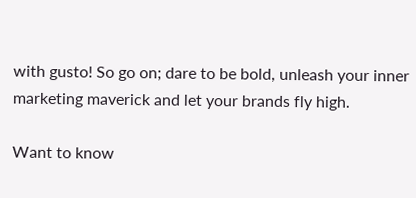with gusto! So go on; dare to be bold, unleash your inner marketing maverick and let your brands fly high.

Want to know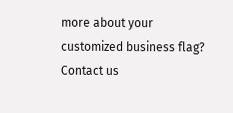more about your customized business flag? Contact us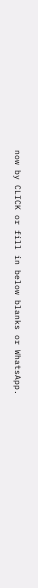now by CLICK or fill in below blanks or WhatsApp.